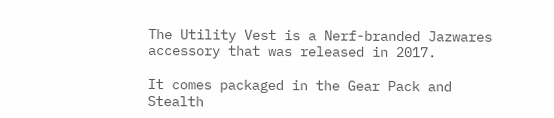The Utility Vest is a Nerf-branded Jazwares accessory that was released in 2017.

It comes packaged in the Gear Pack and Stealth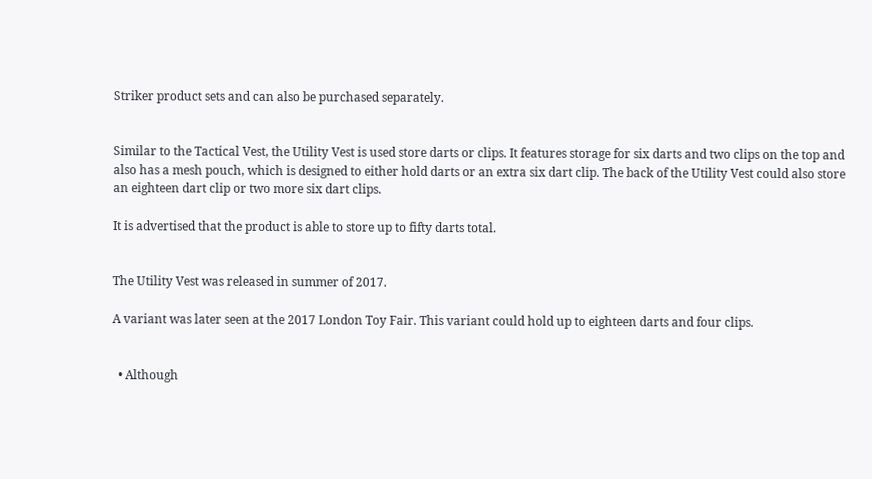Striker product sets and can also be purchased separately.


Similar to the Tactical Vest, the Utility Vest is used store darts or clips. It features storage for six darts and two clips on the top and also has a mesh pouch, which is designed to either hold darts or an extra six dart clip. The back of the Utility Vest could also store an eighteen dart clip or two more six dart clips.

It is advertised that the product is able to store up to fifty darts total.


The Utility Vest was released in summer of 2017.

A variant was later seen at the 2017 London Toy Fair. This variant could hold up to eighteen darts and four clips.


  • Although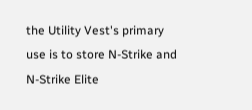the Utility Vest's primary use is to store N-Strike and N-Strike Elite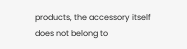products, the accessory itself does not belong to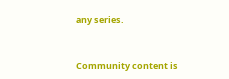any series.


Community content is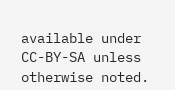available under CC-BY-SA unless otherwise noted.